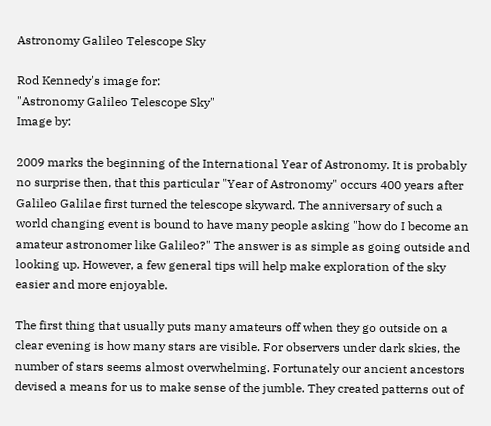Astronomy Galileo Telescope Sky

Rod Kennedy's image for:
"Astronomy Galileo Telescope Sky"
Image by:

2009 marks the beginning of the International Year of Astronomy. It is probably no surprise then, that this particular "Year of Astronomy" occurs 400 years after Galileo Galilae first turned the telescope skyward. The anniversary of such a world changing event is bound to have many people asking "how do I become an amateur astronomer like Galileo?" The answer is as simple as going outside and looking up. However, a few general tips will help make exploration of the sky easier and more enjoyable.

The first thing that usually puts many amateurs off when they go outside on a clear evening is how many stars are visible. For observers under dark skies, the number of stars seems almost overwhelming. Fortunately our ancient ancestors devised a means for us to make sense of the jumble. They created patterns out of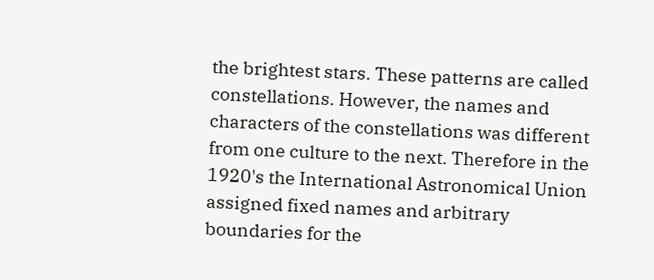the brightest stars. These patterns are called constellations. However, the names and characters of the constellations was different from one culture to the next. Therefore in the 1920's the International Astronomical Union assigned fixed names and arbitrary boundaries for the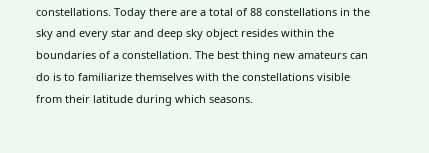constellations. Today there are a total of 88 constellations in the sky and every star and deep sky object resides within the boundaries of a constellation. The best thing new amateurs can do is to familiarize themselves with the constellations visible from their latitude during which seasons.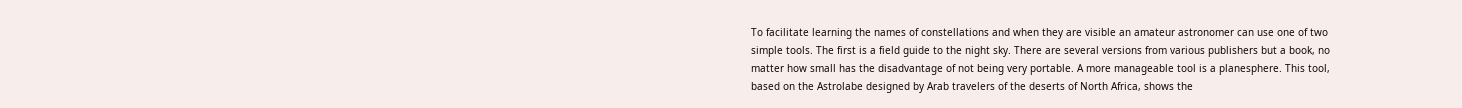To facilitate learning the names of constellations and when they are visible an amateur astronomer can use one of two simple tools. The first is a field guide to the night sky. There are several versions from various publishers but a book, no matter how small has the disadvantage of not being very portable. A more manageable tool is a planesphere. This tool, based on the Astrolabe designed by Arab travelers of the deserts of North Africa, shows the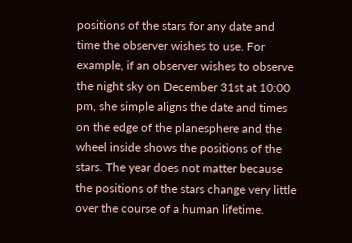positions of the stars for any date and time the observer wishes to use. For example, if an observer wishes to observe the night sky on December 31st at 10:00 pm, she simple aligns the date and times on the edge of the planesphere and the wheel inside shows the positions of the stars. The year does not matter because the positions of the stars change very little over the course of a human lifetime.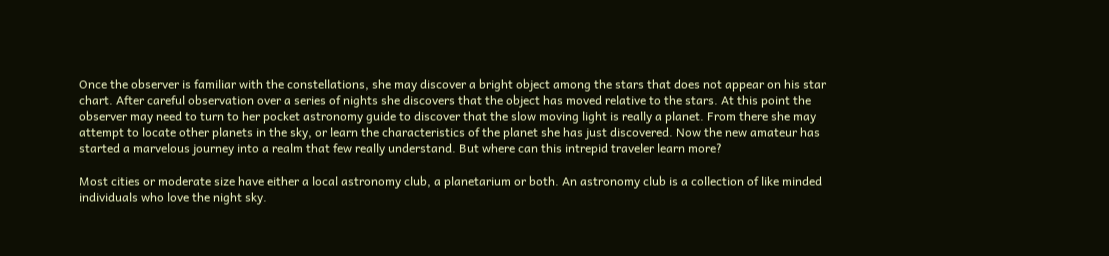Once the observer is familiar with the constellations, she may discover a bright object among the stars that does not appear on his star chart. After careful observation over a series of nights she discovers that the object has moved relative to the stars. At this point the observer may need to turn to her pocket astronomy guide to discover that the slow moving light is really a planet. From there she may attempt to locate other planets in the sky, or learn the characteristics of the planet she has just discovered. Now the new amateur has started a marvelous journey into a realm that few really understand. But where can this intrepid traveler learn more?

Most cities or moderate size have either a local astronomy club, a planetarium or both. An astronomy club is a collection of like minded individuals who love the night sky.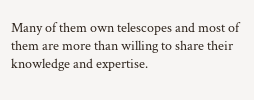Many of them own telescopes and most of them are more than willing to share their knowledge and expertise.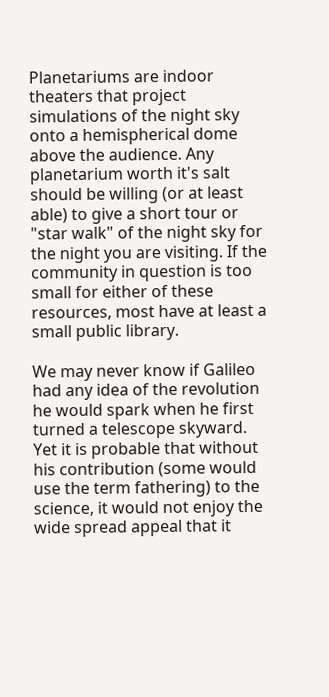Planetariums are indoor theaters that project simulations of the night sky onto a hemispherical dome above the audience. Any planetarium worth it's salt should be willing (or at least able) to give a short tour or "star walk" of the night sky for the night you are visiting. If the community in question is too small for either of these resources, most have at least a small public library.

We may never know if Galileo had any idea of the revolution he would spark when he first turned a telescope skyward. Yet it is probable that without his contribution (some would use the term fathering) to the science, it would not enjoy the wide spread appeal that it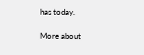has today.

More about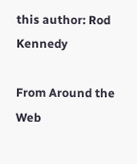this author: Rod Kennedy

From Around the Web